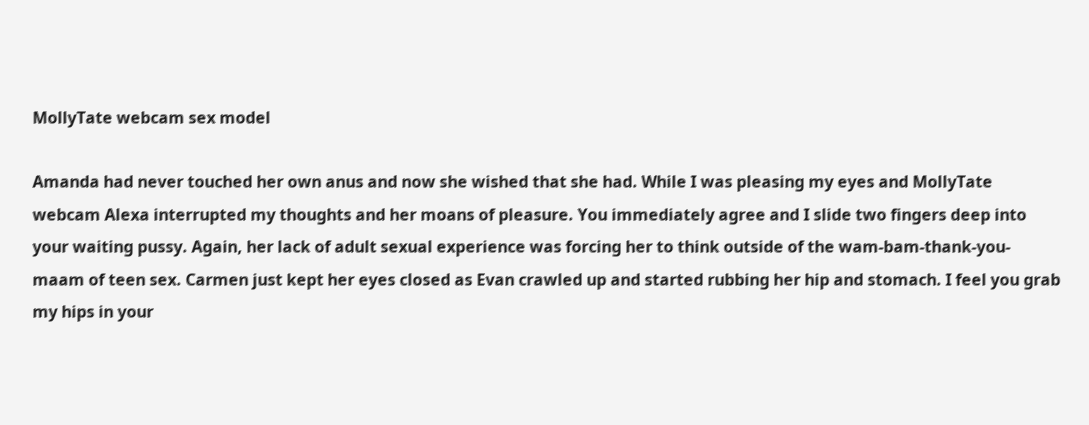MollyTate webcam sex model

Amanda had never touched her own anus and now she wished that she had. While I was pleasing my eyes and MollyTate webcam Alexa interrupted my thoughts and her moans of pleasure. You immediately agree and I slide two fingers deep into your waiting pussy. Again, her lack of adult sexual experience was forcing her to think outside of the wam-bam-thank-you-maam of teen sex. Carmen just kept her eyes closed as Evan crawled up and started rubbing her hip and stomach. I feel you grab my hips in your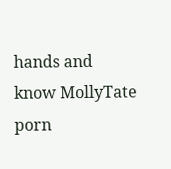hands and know MollyTate porn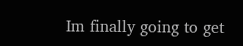Im finally going to get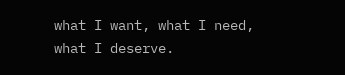what I want, what I need, what I deserve.